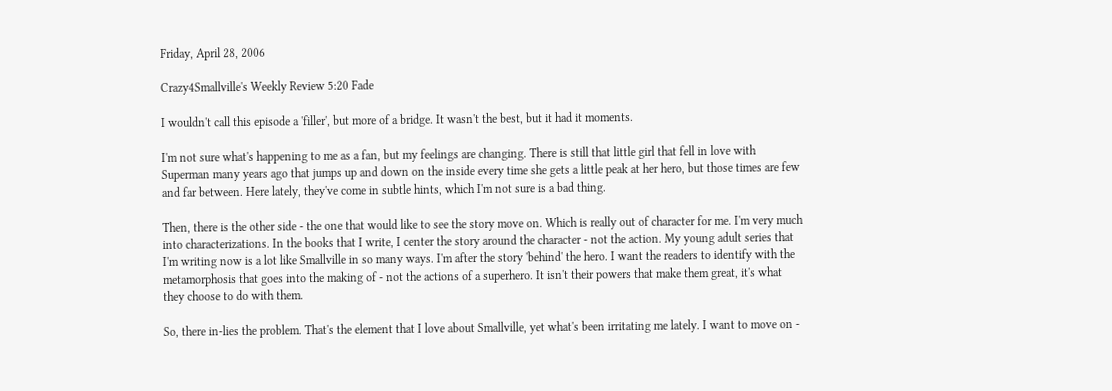Friday, April 28, 2006

Crazy4Smallville's Weekly Review 5:20 Fade

I wouldn't call this episode a 'filler', but more of a bridge. It wasn't the best, but it had it moments.

I'm not sure what's happening to me as a fan, but my feelings are changing. There is still that little girl that fell in love with Superman many years ago that jumps up and down on the inside every time she gets a little peak at her hero, but those times are few and far between. Here lately, they've come in subtle hints, which I'm not sure is a bad thing.

Then, there is the other side - the one that would like to see the story move on. Which is really out of character for me. I'm very much into characterizations. In the books that I write, I center the story around the character - not the action. My young adult series that I'm writing now is a lot like Smallville in so many ways. I'm after the story 'behind' the hero. I want the readers to identify with the metamorphosis that goes into the making of - not the actions of a superhero. It isn't their powers that make them great, it's what they choose to do with them.

So, there in-lies the problem. That's the element that I love about Smallville, yet what's been irritating me lately. I want to move on -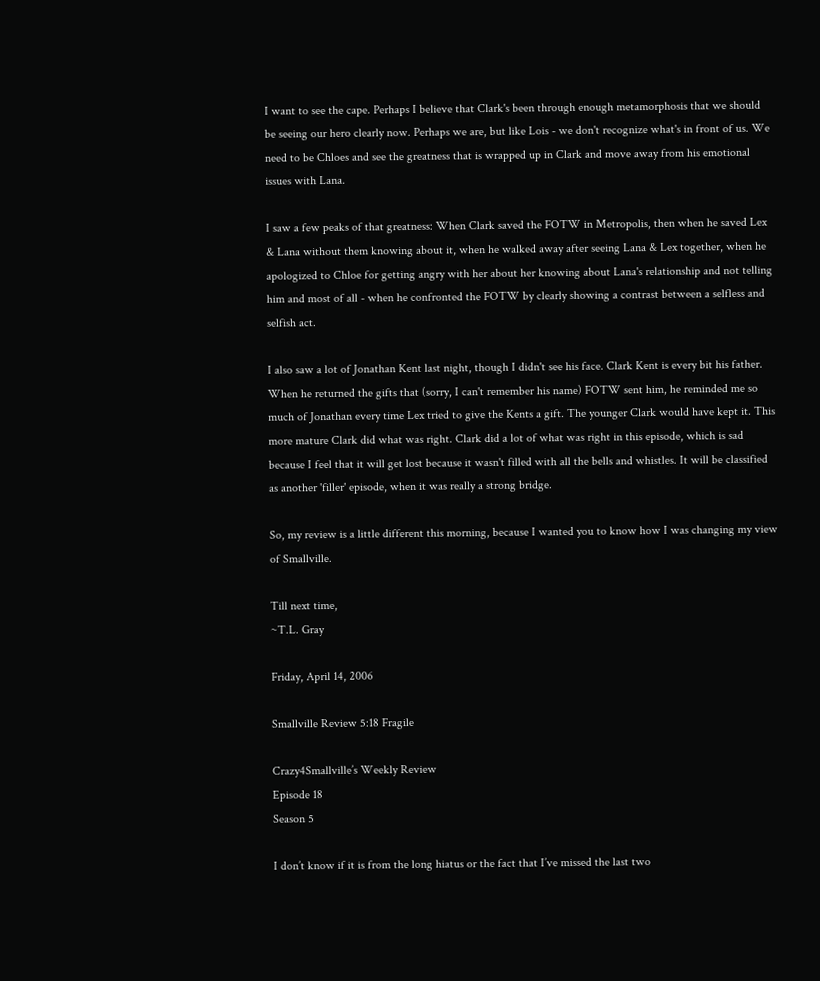I want to see the cape. Perhaps I believe that Clark's been through enough metamorphosis that we should be seeing our hero clearly now. Perhaps we are, but like Lois - we don't recognize what's in front of us. We need to be Chloes and see the greatness that is wrapped up in Clark and move away from his emotional issues with Lana.

I saw a few peaks of that greatness: When Clark saved the FOTW in Metropolis, then when he saved Lex & Lana without them knowing about it, when he walked away after seeing Lana & Lex together, when he apologized to Chloe for getting angry with her about her knowing about Lana's relationship and not telling him and most of all - when he confronted the FOTW by clearly showing a contrast between a selfless and selfish act.

I also saw a lot of Jonathan Kent last night, though I didn't see his face. Clark Kent is every bit his father. When he returned the gifts that (sorry, I can't remember his name) FOTW sent him, he reminded me so much of Jonathan every time Lex tried to give the Kents a gift. The younger Clark would have kept it. This more mature Clark did what was right. Clark did a lot of what was right in this episode, which is sad because I feel that it will get lost because it wasn't filled with all the bells and whistles. It will be classified as another 'filler' episode, when it was really a strong bridge.

So, my review is a little different this morning, because I wanted you to know how I was changing my view of Smallville.

Till next time,
~T.L. Gray

Friday, April 14, 2006

Smallville Review 5:18 Fragile

Crazy4Smallville’s Weekly Review
Episode 18
Season 5

I don’t know if it is from the long hiatus or the fact that I’ve missed the last two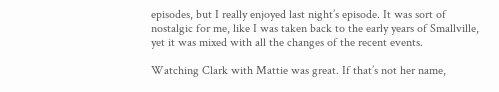episodes, but I really enjoyed last night’s episode. It was sort of nostalgic for me, like I was taken back to the early years of Smallville, yet it was mixed with all the changes of the recent events.

Watching Clark with Mattie was great. If that’s not her name,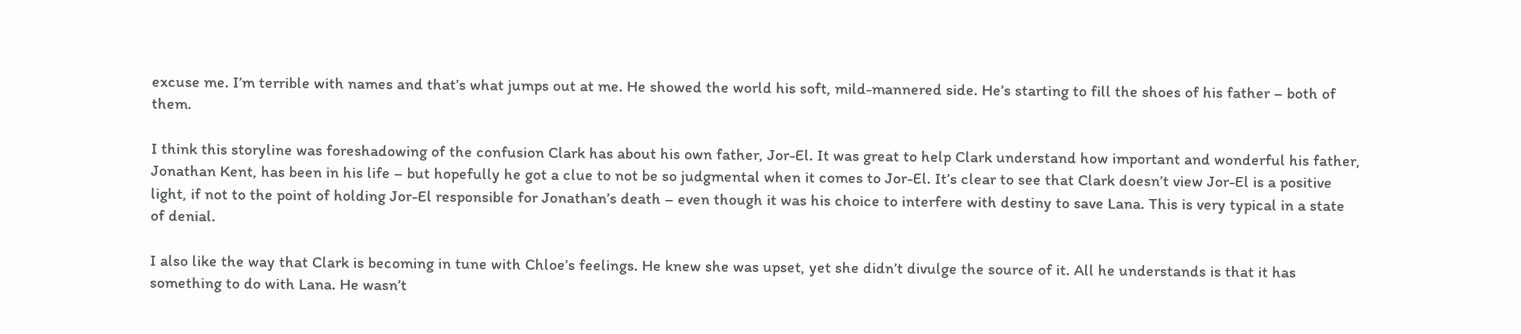excuse me. I’m terrible with names and that’s what jumps out at me. He showed the world his soft, mild-mannered side. He’s starting to fill the shoes of his father – both of them.

I think this storyline was foreshadowing of the confusion Clark has about his own father, Jor-El. It was great to help Clark understand how important and wonderful his father, Jonathan Kent, has been in his life – but hopefully he got a clue to not be so judgmental when it comes to Jor-El. It’s clear to see that Clark doesn’t view Jor-El is a positive light, if not to the point of holding Jor-El responsible for Jonathan’s death – even though it was his choice to interfere with destiny to save Lana. This is very typical in a state of denial.

I also like the way that Clark is becoming in tune with Chloe’s feelings. He knew she was upset, yet she didn’t divulge the source of it. All he understands is that it has something to do with Lana. He wasn’t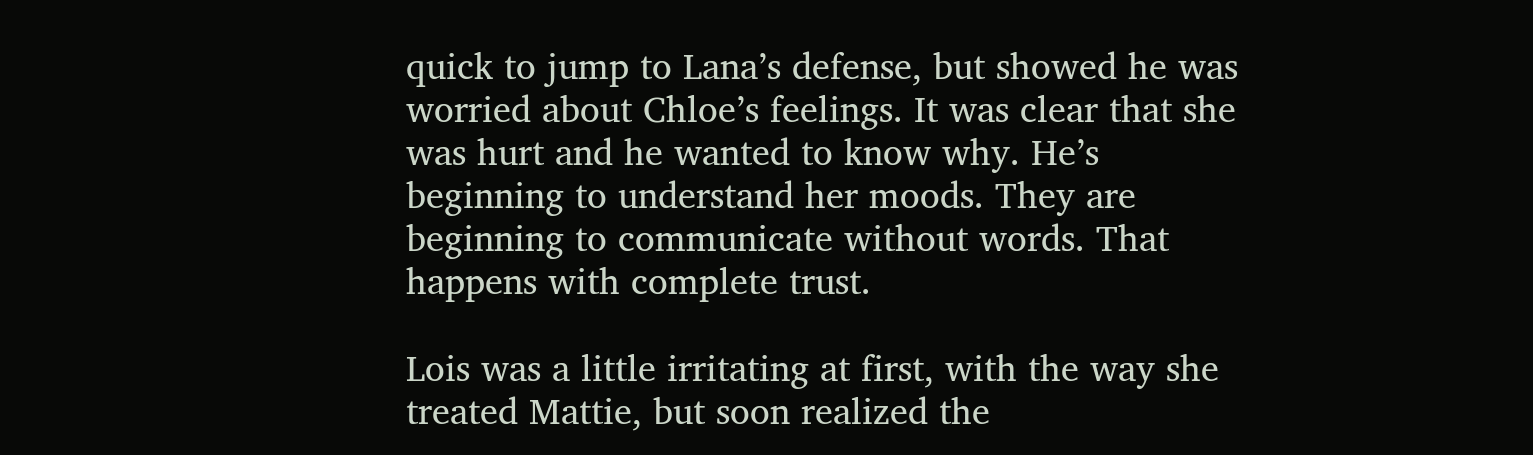quick to jump to Lana’s defense, but showed he was worried about Chloe’s feelings. It was clear that she was hurt and he wanted to know why. He’s beginning to understand her moods. They are beginning to communicate without words. That happens with complete trust.

Lois was a little irritating at first, with the way she treated Mattie, but soon realized the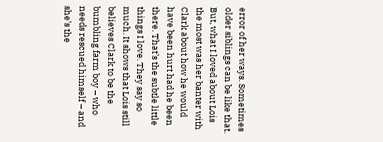error of her ways. Sometimes older siblings can be like that. But, what I loved about Lois the most was her banter with Clark about how he would have been hurt had he been there. That’s the subtle little things I love. They say so much. It shows that Lois still believes Clark to be the bumbling farm boy – who needs rescued himself – and she’s the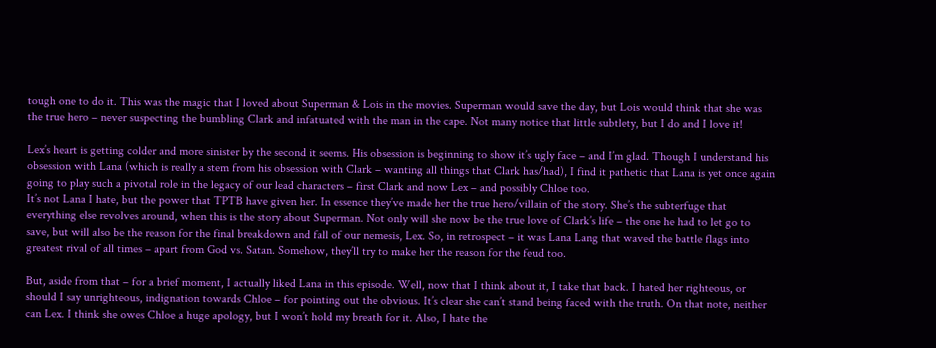tough one to do it. This was the magic that I loved about Superman & Lois in the movies. Superman would save the day, but Lois would think that she was the true hero – never suspecting the bumbling Clark and infatuated with the man in the cape. Not many notice that little subtlety, but I do and I love it!

Lex’s heart is getting colder and more sinister by the second it seems. His obsession is beginning to show it’s ugly face – and I’m glad. Though I understand his obsession with Lana (which is really a stem from his obsession with Clark – wanting all things that Clark has/had), I find it pathetic that Lana is yet once again going to play such a pivotal role in the legacy of our lead characters – first Clark and now Lex – and possibly Chloe too.
It’s not Lana I hate, but the power that TPTB have given her. In essence they’ve made her the true hero/villain of the story. She’s the subterfuge that everything else revolves around, when this is the story about Superman. Not only will she now be the true love of Clark’s life – the one he had to let go to save, but will also be the reason for the final breakdown and fall of our nemesis, Lex. So, in retrospect – it was Lana Lang that waved the battle flags into greatest rival of all times – apart from God vs. Satan. Somehow, they’ll try to make her the reason for the feud too.

But, aside from that – for a brief moment, I actually liked Lana in this episode. Well, now that I think about it, I take that back. I hated her righteous, or should I say unrighteous, indignation towards Chloe – for pointing out the obvious. It’s clear she can’t stand being faced with the truth. On that note, neither can Lex. I think she owes Chloe a huge apology, but I won’t hold my breath for it. Also, I hate the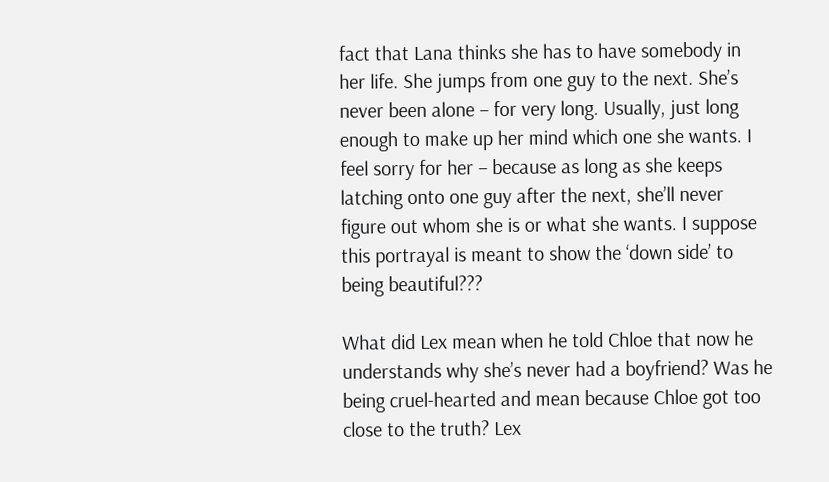fact that Lana thinks she has to have somebody in her life. She jumps from one guy to the next. She’s never been alone – for very long. Usually, just long enough to make up her mind which one she wants. I feel sorry for her – because as long as she keeps latching onto one guy after the next, she’ll never figure out whom she is or what she wants. I suppose this portrayal is meant to show the ‘down side’ to being beautiful???

What did Lex mean when he told Chloe that now he understands why she’s never had a boyfriend? Was he being cruel-hearted and mean because Chloe got too close to the truth? Lex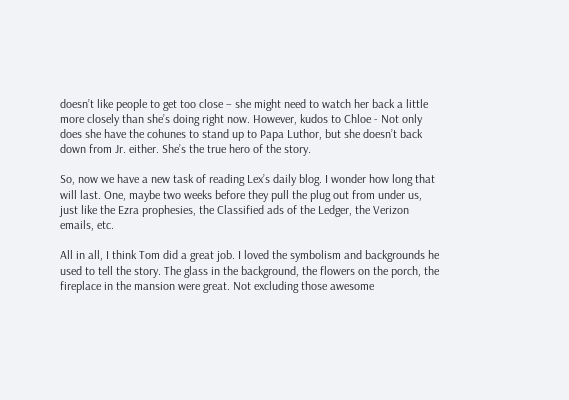doesn’t like people to get too close – she might need to watch her back a little more closely than she’s doing right now. However, kudos to Chloe - Not only does she have the cohunes to stand up to Papa Luthor, but she doesn’t back down from Jr. either. She’s the true hero of the story.

So, now we have a new task of reading Lex’s daily blog. I wonder how long that will last. One, maybe two weeks before they pull the plug out from under us, just like the Ezra prophesies, the Classified ads of the Ledger, the Verizon emails, etc.

All in all, I think Tom did a great job. I loved the symbolism and backgrounds he used to tell the story. The glass in the background, the flowers on the porch, the fireplace in the mansion were great. Not excluding those awesome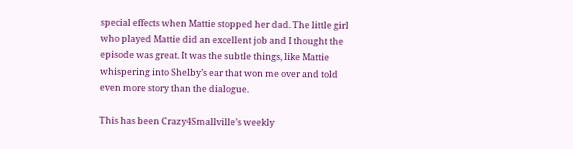special effects when Mattie stopped her dad. The little girl who played Mattie did an excellent job and I thought the episode was great. It was the subtle things, like Mattie whispering into Shelby’s ear that won me over and told even more story than the dialogue.

This has been Crazy4Smallville’s weekly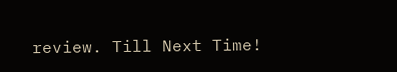review. Till Next Time!